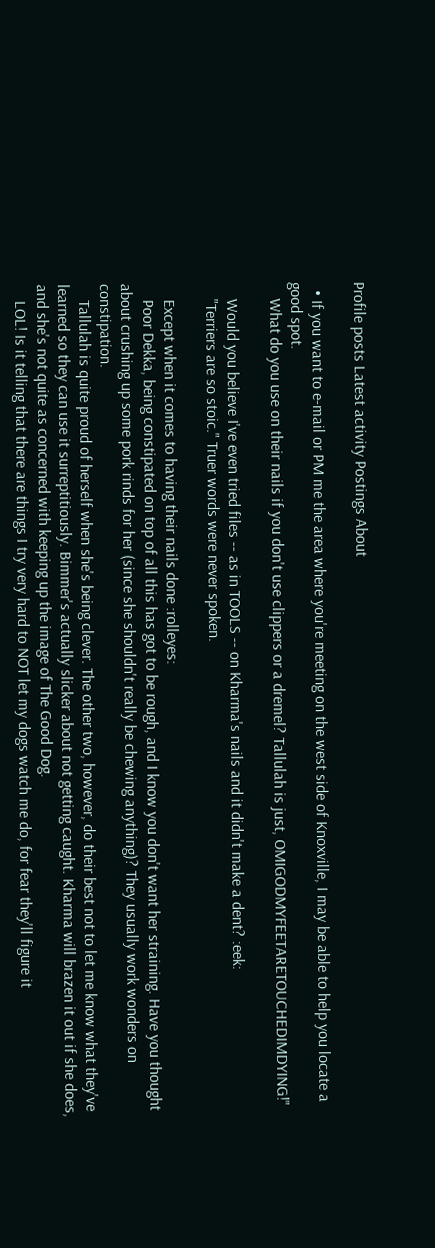Profile posts Latest activity Postings About

  • If you want to e-mail or PM me the area where you're meeting on the west side of Knoxville, I may be able to help you locate a good spot.
    What do you use on their nails if you don't use clippers or a dremel? Tallulah is just, OMIGODMYFEETARETOUCHEDIMDYING!"

    Would you believe I've even tried files -- as in TOOLS -- on Kharma's nails and it didn't make a dent? :eek:
    "Terriers are so stoic." Truer words were never spoken.

    Except when it comes to having their nails done :rolleyes:
    Poor Dekka, being constipated on top of all this has got to be rough, and I know you don't want her straining. Have you thought about crushing up some pork rinds for her (since she shouldn't really be chewing anything)? They usually work wonders on constipation.
    Tallulah is quite proud of herself when she's being clever. The other two, however, do their best not to let me know what they've learned so they can use it surreptitiously. Bimmer's actually slicker about not getting caught. Kharma will brazen it out if she does, and she's not quite as concerned with keeping up the image of The Good Dog.
    LOL! Is it telling that there are things I try very hard to NOT let my dogs watch me do, for fear they'll figure it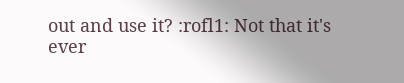out and use it? :rofl1: Not that it's ever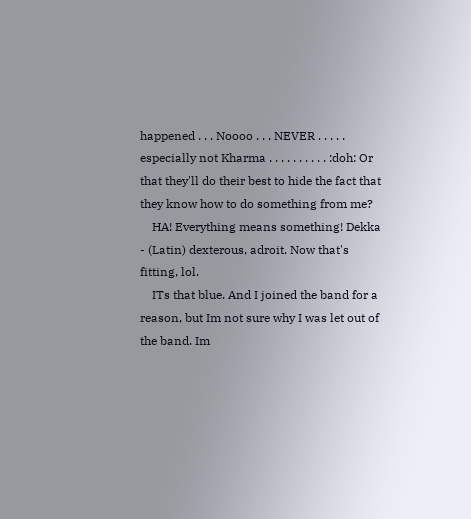happened . . . Noooo . . . NEVER . . . . . especially not Kharma . . . . . . . . . . :doh: Or that they'll do their best to hide the fact that they know how to do something from me?
    HA! Everything means something! Dekka - (Latin) dexterous, adroit. Now that's fitting, lol.
    ITs that blue. And I joined the band for a reason, but Im not sure why I was let out of the band. Im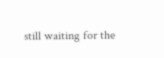still waiting for the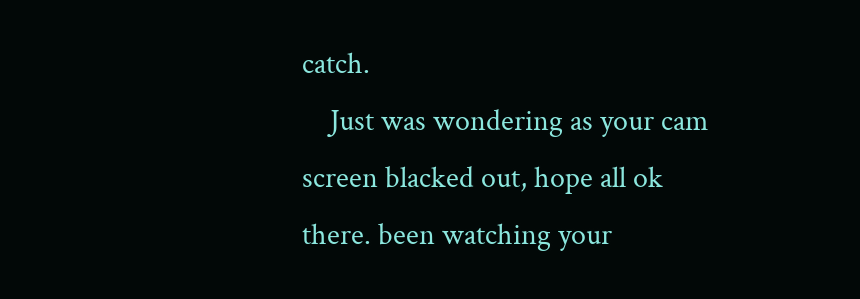catch.
    Just was wondering as your cam screen blacked out, hope all ok there. been watching your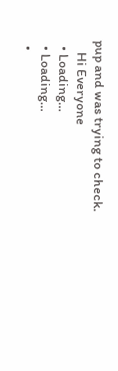pup and was trying to check.
    Hi Everyone
  • Loading…
  • Loading…
  •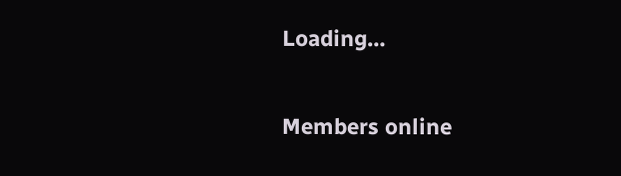Loading…

Members online